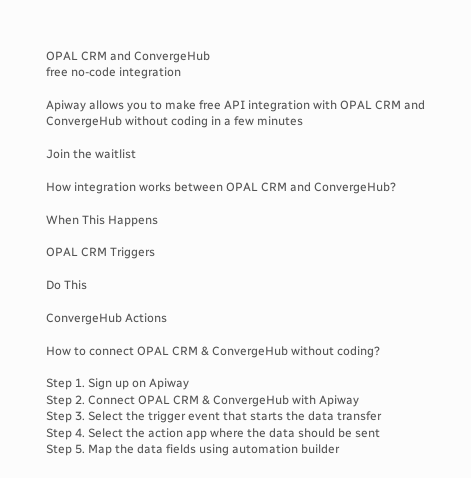OPAL CRM and ConvergeHub
free no-code integration

Apiway allows you to make free API integration with OPAL CRM and ConvergeHub without coding in a few minutes

Join the waitlist

How integration works between OPAL CRM and ConvergeHub?

When This Happens

OPAL CRM Triggers

Do This

ConvergeHub Actions

How to connect OPAL CRM & ConvergeHub without coding?

Step 1. Sign up on Apiway
Step 2. Connect OPAL CRM & ConvergeHub with Apiway
Step 3. Select the trigger event that starts the data transfer
Step 4. Select the action app where the data should be sent
Step 5. Map the data fields using automation builder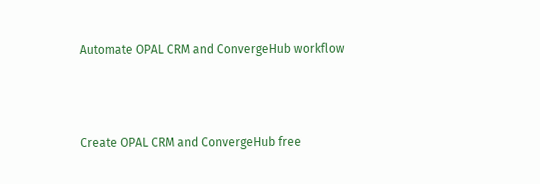Automate OPAL CRM and ConvergeHub workflow



Create OPAL CRM and ConvergeHub free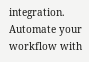integration. Automate your workflow with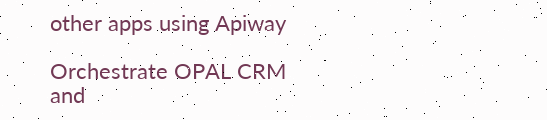other apps using Apiway

Orchestrate OPAL CRM and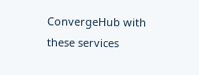ConvergeHub with these services